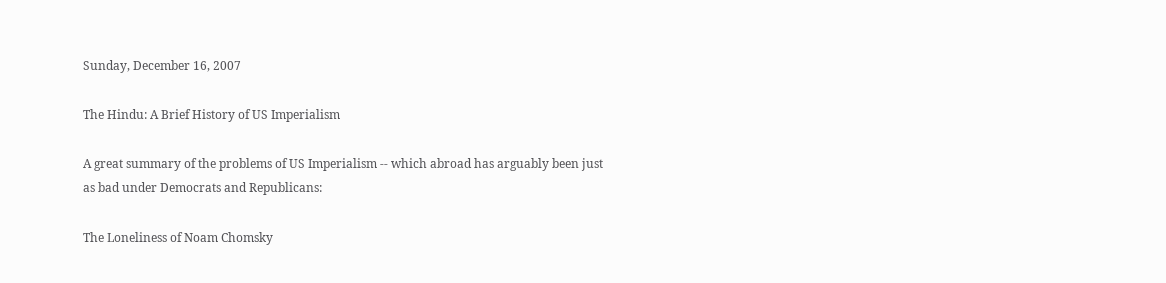Sunday, December 16, 2007

The Hindu: A Brief History of US Imperialism

A great summary of the problems of US Imperialism -- which abroad has arguably been just as bad under Democrats and Republicans:

The Loneliness of Noam Chomsky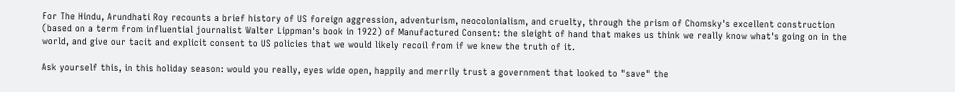For The Hindu, Arundhati Roy recounts a brief history of US foreign aggression, adventurism, neocolonialism, and cruelty, through the prism of Chomsky's excellent construction (based on a term from influential journalist Walter Lippman's book in 1922) of Manufactured Consent: the sleight of hand that makes us think we really know what's going on in the world, and give our tacit and explicit consent to US policies that we would likely recoil from if we knew the truth of it.

Ask yourself this, in this holiday season: would you really, eyes wide open, happily and merrily trust a government that looked to "save" the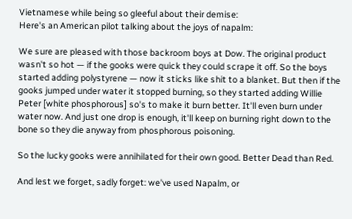Vietnamese while being so gleeful about their demise:
Here's an American pilot talking about the joys of napalm:

We sure are pleased with those backroom boys at Dow. The original product wasn't so hot — if the gooks were quick they could scrape it off. So the boys started adding polystyrene — now it sticks like shit to a blanket. But then if the gooks jumped under water it stopped burning, so they started adding Willie Peter [white phosphorous] so's to make it burn better. It'll even burn under water now. And just one drop is enough, it'll keep on burning right down to the bone so they die anyway from phosphorous poisoning.

So the lucky gooks were annihilated for their own good. Better Dead than Red.

And lest we forget, sadly forget: we've used Napalm, or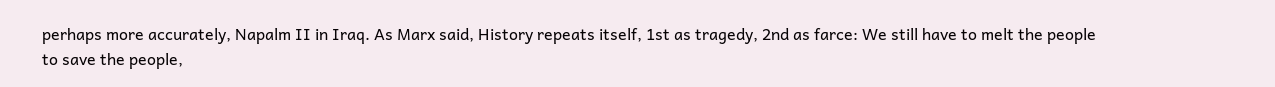perhaps more accurately, Napalm II in Iraq. As Marx said, History repeats itself, 1st as tragedy, 2nd as farce: We still have to melt the people to save the people,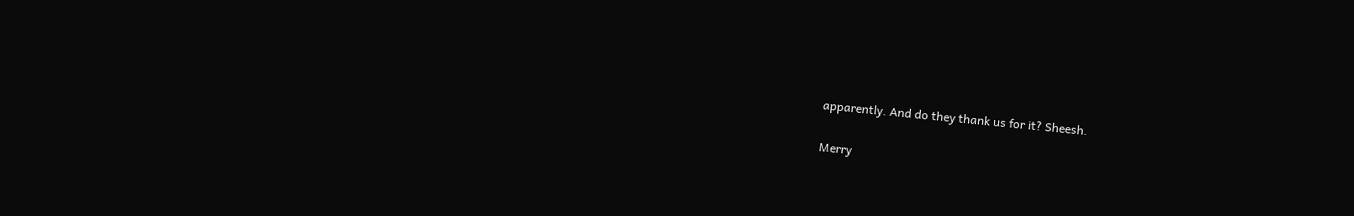apparently. And do they thank us for it? Sheesh.

Merry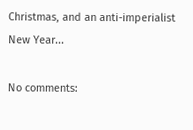Christmas, and an anti-imperialist New Year...

No comments: